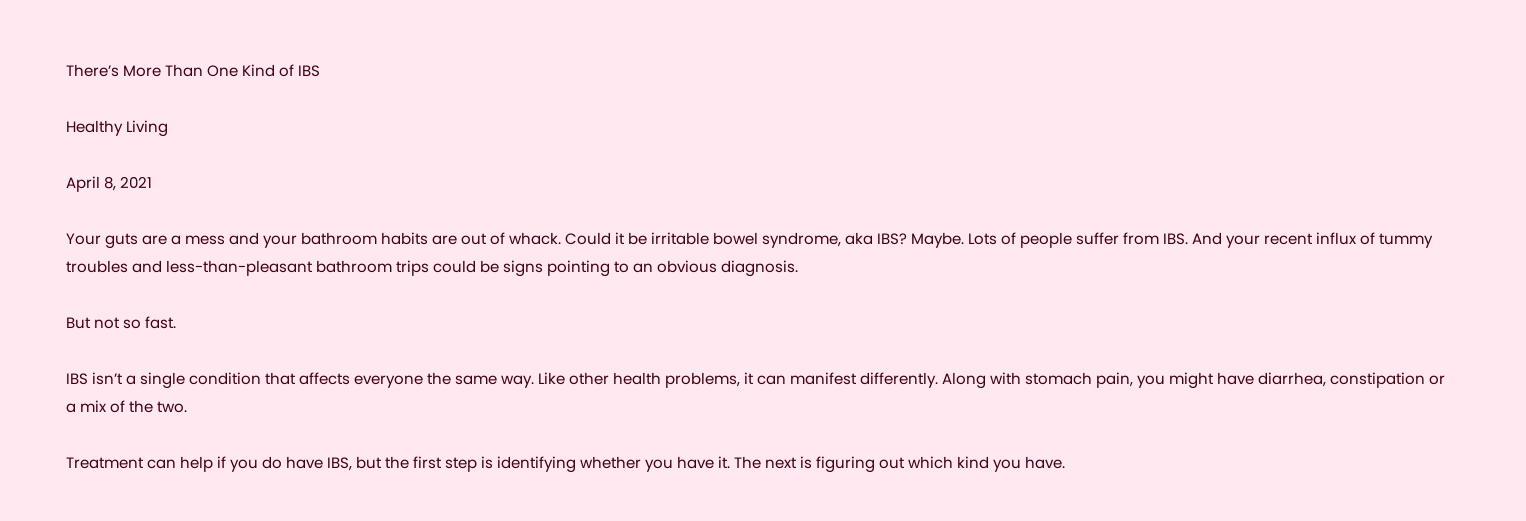There’s More Than One Kind of IBS

Healthy Living

April 8, 2021

Your guts are a mess and your bathroom habits are out of whack. Could it be irritable bowel syndrome, aka IBS? Maybe. Lots of people suffer from IBS. And your recent influx of tummy troubles and less-than-pleasant bathroom trips could be signs pointing to an obvious diagnosis.

But not so fast.

IBS isn’t a single condition that affects everyone the same way. Like other health problems, it can manifest differently. Along with stomach pain, you might have diarrhea, constipation or a mix of the two.

Treatment can help if you do have IBS, but the first step is identifying whether you have it. The next is figuring out which kind you have.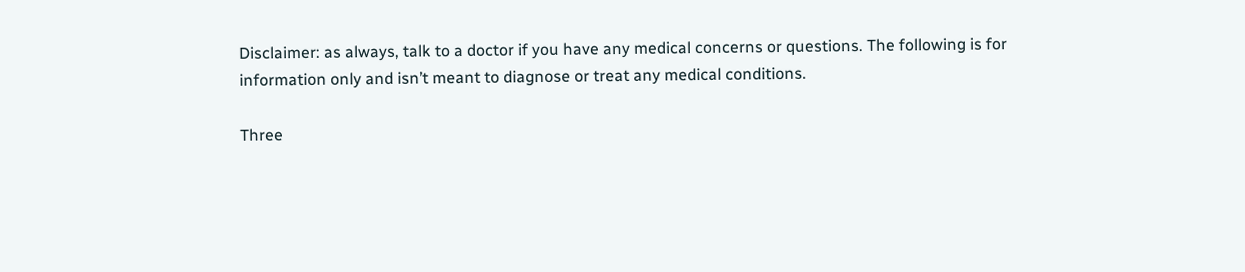Disclaimer: as always, talk to a doctor if you have any medical concerns or questions. The following is for information only and isn’t meant to diagnose or treat any medical conditions.

Three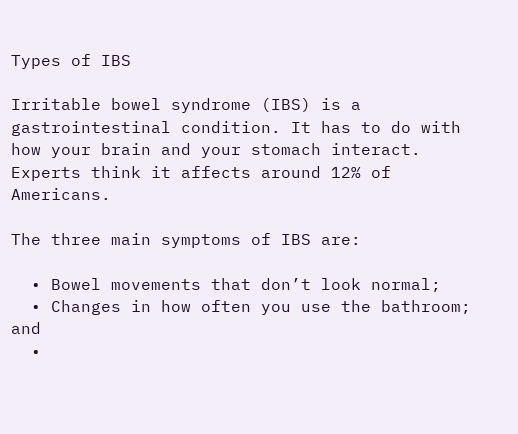Types of IBS

Irritable bowel syndrome (IBS) is a gastrointestinal condition. It has to do with how your brain and your stomach interact. Experts think it affects around 12% of Americans.

The three main symptoms of IBS are:

  • Bowel movements that don’t look normal;
  • Changes in how often you use the bathroom; and
  •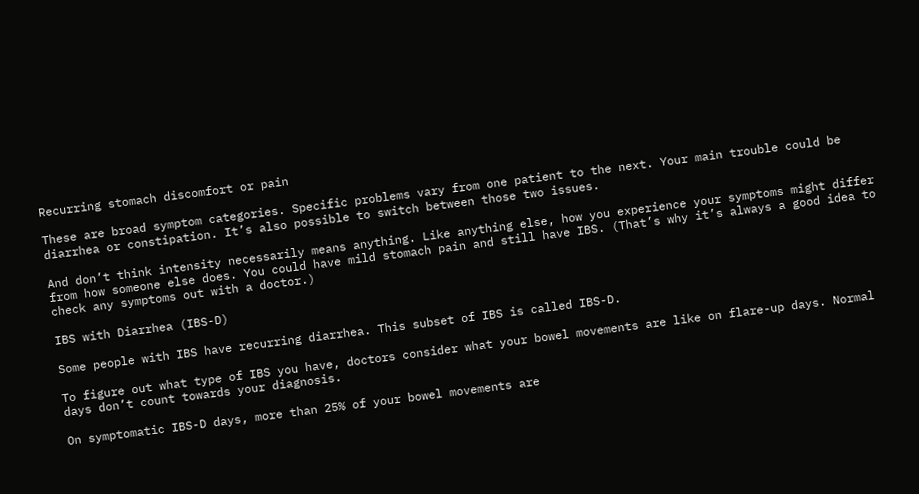Recurring stomach discomfort or pain

These are broad symptom categories. Specific problems vary from one patient to the next. Your main trouble could be diarrhea or constipation. It’s also possible to switch between those two issues.

And don’t think intensity necessarily means anything. Like anything else, how you experience your symptoms might differ from how someone else does. You could have mild stomach pain and still have IBS. (That’s why it’s always a good idea to check any symptoms out with a doctor.)

IBS with Diarrhea (IBS-D)

Some people with IBS have recurring diarrhea. This subset of IBS is called IBS-D.

To figure out what type of IBS you have, doctors consider what your bowel movements are like on flare-up days. Normal days don’t count towards your diagnosis.

On symptomatic IBS-D days, more than 25% of your bowel movements are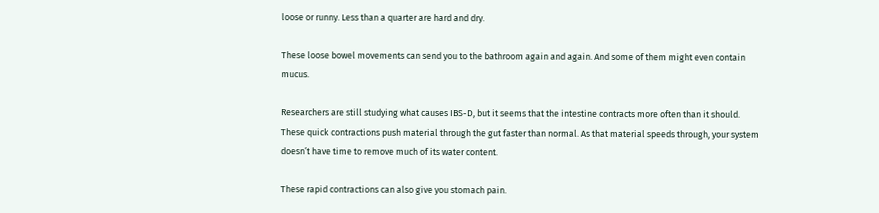loose or runny. Less than a quarter are hard and dry.

These loose bowel movements can send you to the bathroom again and again. And some of them might even contain mucus.

Researchers are still studying what causes IBS-D, but it seems that the intestine contracts more often than it should. These quick contractions push material through the gut faster than normal. As that material speeds through, your system doesn’t have time to remove much of its water content.

These rapid contractions can also give you stomach pain.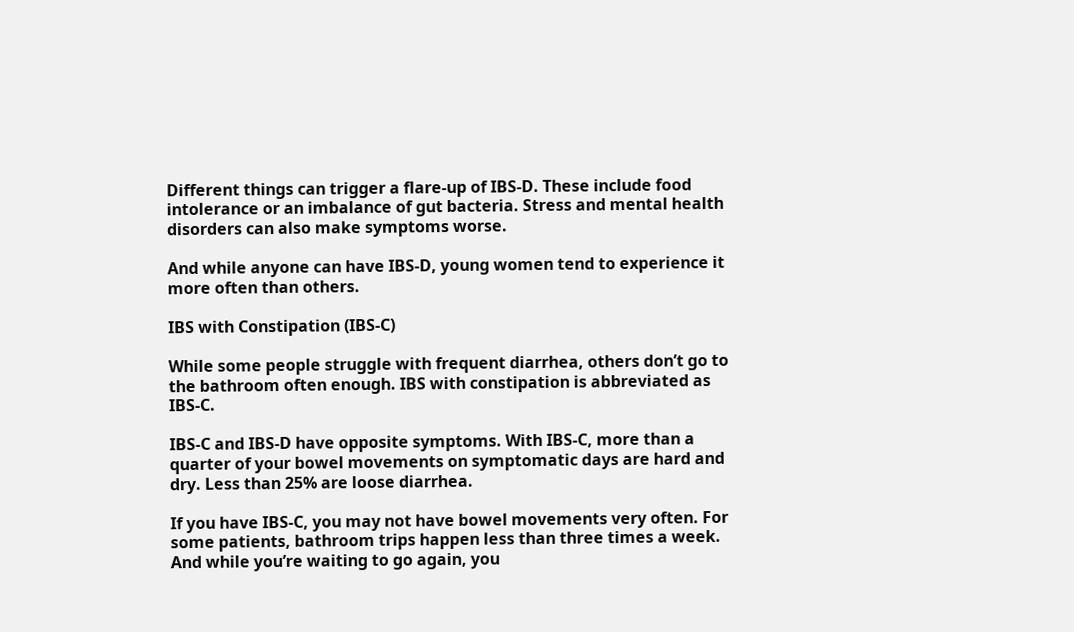Different things can trigger a flare-up of IBS-D. These include food intolerance or an imbalance of gut bacteria. Stress and mental health disorders can also make symptoms worse.

And while anyone can have IBS-D, young women tend to experience it more often than others.

IBS with Constipation (IBS-C)

While some people struggle with frequent diarrhea, others don’t go to the bathroom often enough. IBS with constipation is abbreviated as IBS-C.

IBS-C and IBS-D have opposite symptoms. With IBS-C, more than a quarter of your bowel movements on symptomatic days are hard and dry. Less than 25% are loose diarrhea.

If you have IBS-C, you may not have bowel movements very often. For some patients, bathroom trips happen less than three times a week. And while you’re waiting to go again, you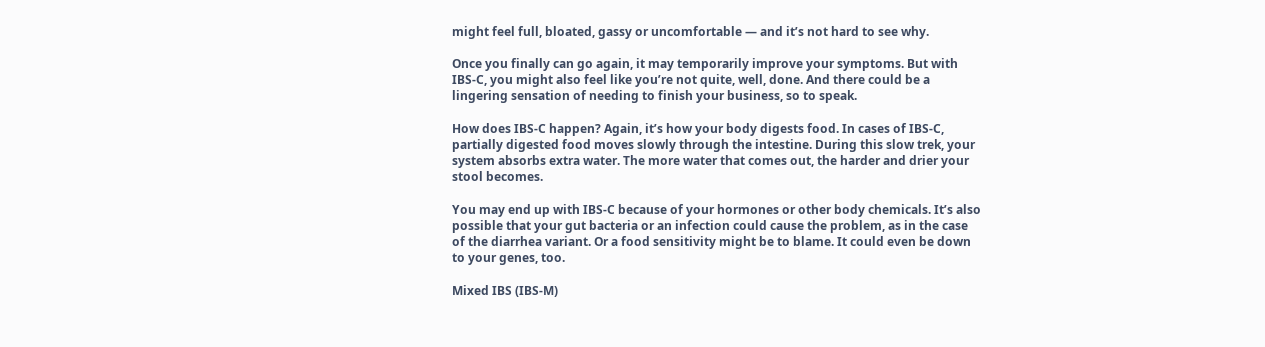might feel full, bloated, gassy or uncomfortable — and it’s not hard to see why.

Once you finally can go again, it may temporarily improve your symptoms. But with IBS-C, you might also feel like you’re not quite, well, done. And there could be a lingering sensation of needing to finish your business, so to speak.

How does IBS-C happen? Again, it’s how your body digests food. In cases of IBS-C, partially digested food moves slowly through the intestine. During this slow trek, your system absorbs extra water. The more water that comes out, the harder and drier your stool becomes.

You may end up with IBS-C because of your hormones or other body chemicals. It’s also possible that your gut bacteria or an infection could cause the problem, as in the case of the diarrhea variant. Or a food sensitivity might be to blame. It could even be down to your genes, too.

Mixed IBS (IBS-M)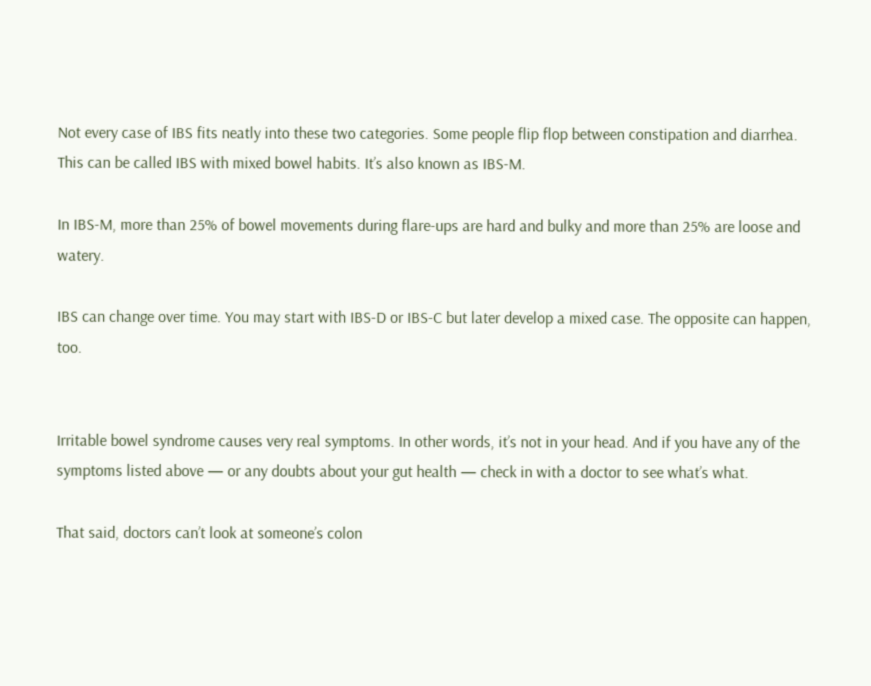Not every case of IBS fits neatly into these two categories. Some people flip flop between constipation and diarrhea. This can be called IBS with mixed bowel habits. It’s also known as IBS-M.

In IBS-M, more than 25% of bowel movements during flare-ups are hard and bulky and more than 25% are loose and watery.

IBS can change over time. You may start with IBS-D or IBS-C but later develop a mixed case. The opposite can happen, too.


Irritable bowel syndrome causes very real symptoms. In other words, it’s not in your head. And if you have any of the symptoms listed above — or any doubts about your gut health — check in with a doctor to see what’s what.

That said, doctors can’t look at someone’s colon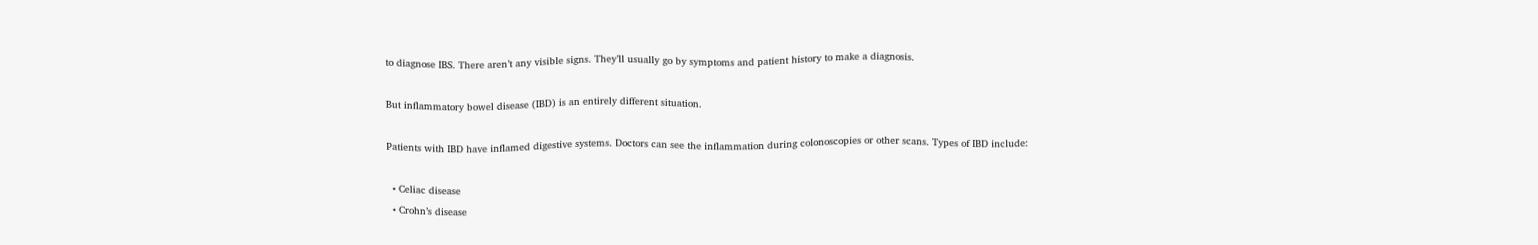to diagnose IBS. There aren’t any visible signs. They’ll usually go by symptoms and patient history to make a diagnosis.

But inflammatory bowel disease (IBD) is an entirely different situation.

Patients with IBD have inflamed digestive systems. Doctors can see the inflammation during colonoscopies or other scans. Types of IBD include:

  • Celiac disease
  • Crohn’s disease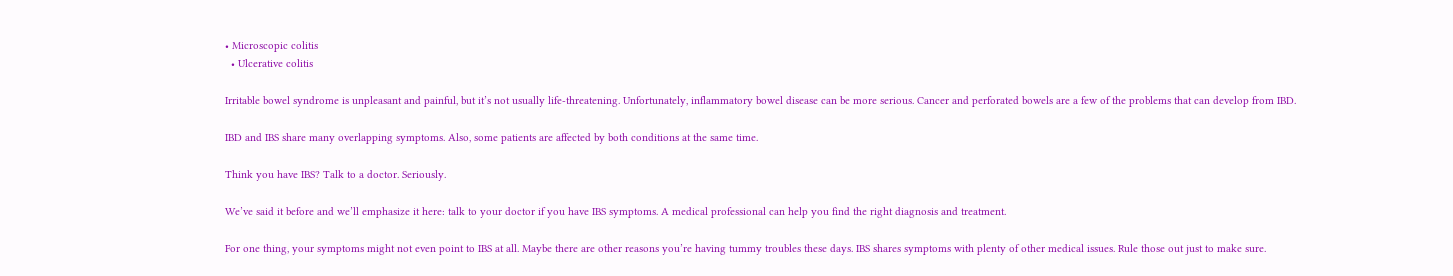• Microscopic colitis
  • Ulcerative colitis

Irritable bowel syndrome is unpleasant and painful, but it’s not usually life-threatening. Unfortunately, inflammatory bowel disease can be more serious. Cancer and perforated bowels are a few of the problems that can develop from IBD.

IBD and IBS share many overlapping symptoms. Also, some patients are affected by both conditions at the same time.

Think you have IBS? Talk to a doctor. Seriously.

We’ve said it before and we’ll emphasize it here: talk to your doctor if you have IBS symptoms. A medical professional can help you find the right diagnosis and treatment.

For one thing, your symptoms might not even point to IBS at all. Maybe there are other reasons you’re having tummy troubles these days. IBS shares symptoms with plenty of other medical issues. Rule those out just to make sure.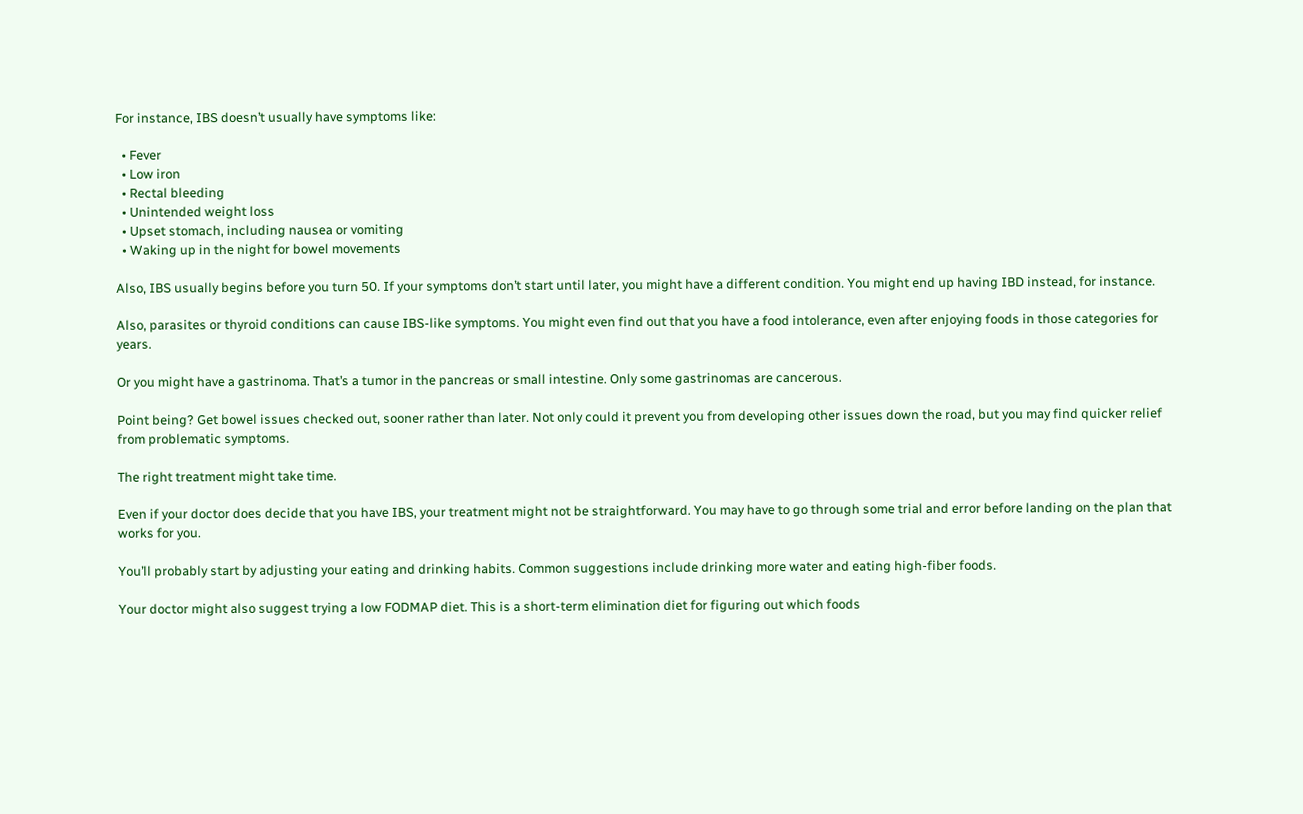For instance, IBS doesn’t usually have symptoms like:

  • Fever
  • Low iron
  • Rectal bleeding
  • Unintended weight loss
  • Upset stomach, including nausea or vomiting
  • Waking up in the night for bowel movements

Also, IBS usually begins before you turn 50. If your symptoms don’t start until later, you might have a different condition. You might end up having IBD instead, for instance.

Also, parasites or thyroid conditions can cause IBS-like symptoms. You might even find out that you have a food intolerance, even after enjoying foods in those categories for years.

Or you might have a gastrinoma. That’s a tumor in the pancreas or small intestine. Only some gastrinomas are cancerous.

Point being? Get bowel issues checked out, sooner rather than later. Not only could it prevent you from developing other issues down the road, but you may find quicker relief from problematic symptoms.

The right treatment might take time.

Even if your doctor does decide that you have IBS, your treatment might not be straightforward. You may have to go through some trial and error before landing on the plan that works for you.

You’ll probably start by adjusting your eating and drinking habits. Common suggestions include drinking more water and eating high-fiber foods.

Your doctor might also suggest trying a low FODMAP diet. This is a short-term elimination diet for figuring out which foods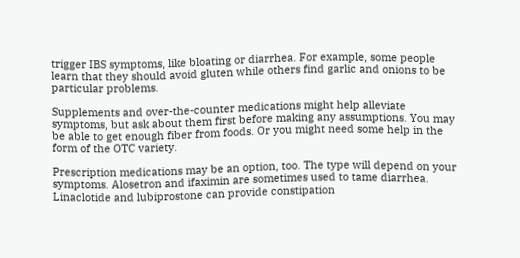trigger IBS symptoms, like bloating or diarrhea. For example, some people learn that they should avoid gluten while others find garlic and onions to be particular problems.

Supplements and over-the-counter medications might help alleviate symptoms, but ask about them first before making any assumptions. You may be able to get enough fiber from foods. Or you might need some help in the form of the OTC variety.

Prescription medications may be an option, too. The type will depend on your symptoms. Alosetron and ifaximin are sometimes used to tame diarrhea. Linaclotide and lubiprostone can provide constipation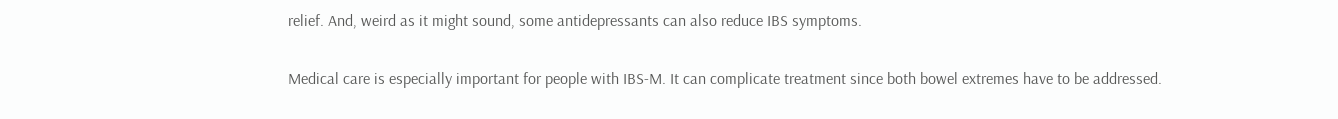relief. And, weird as it might sound, some antidepressants can also reduce IBS symptoms.

Medical care is especially important for people with IBS-M. It can complicate treatment since both bowel extremes have to be addressed.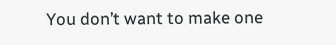You don’t want to make one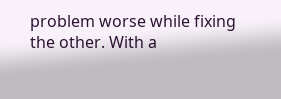problem worse while fixing the other. With a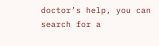doctor’s help, you can search for a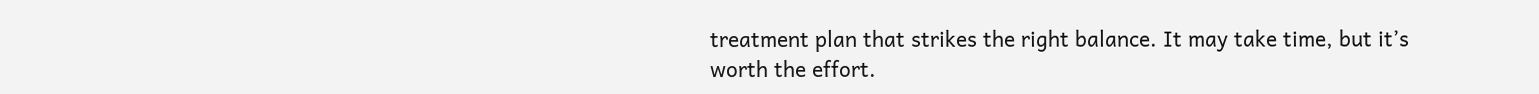treatment plan that strikes the right balance. It may take time, but it’s worth the effort.